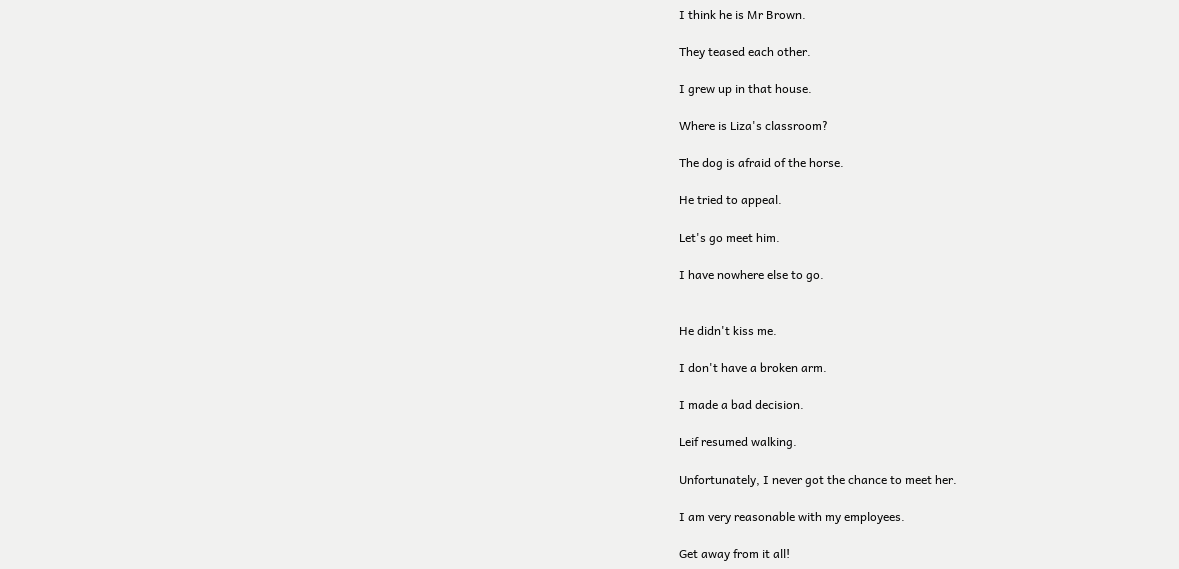I think he is Mr Brown.

They teased each other.

I grew up in that house.

Where is Liza's classroom?

The dog is afraid of the horse.

He tried to appeal.

Let's go meet him.

I have nowhere else to go.


He didn't kiss me.

I don't have a broken arm.

I made a bad decision.

Leif resumed walking.

Unfortunately, I never got the chance to meet her.

I am very reasonable with my employees.

Get away from it all!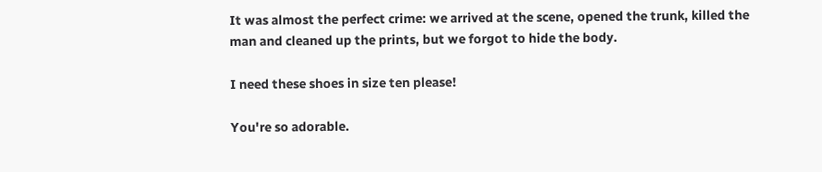It was almost the perfect crime: we arrived at the scene, opened the trunk, killed the man and cleaned up the prints, but we forgot to hide the body.

I need these shoes in size ten please!

You're so adorable.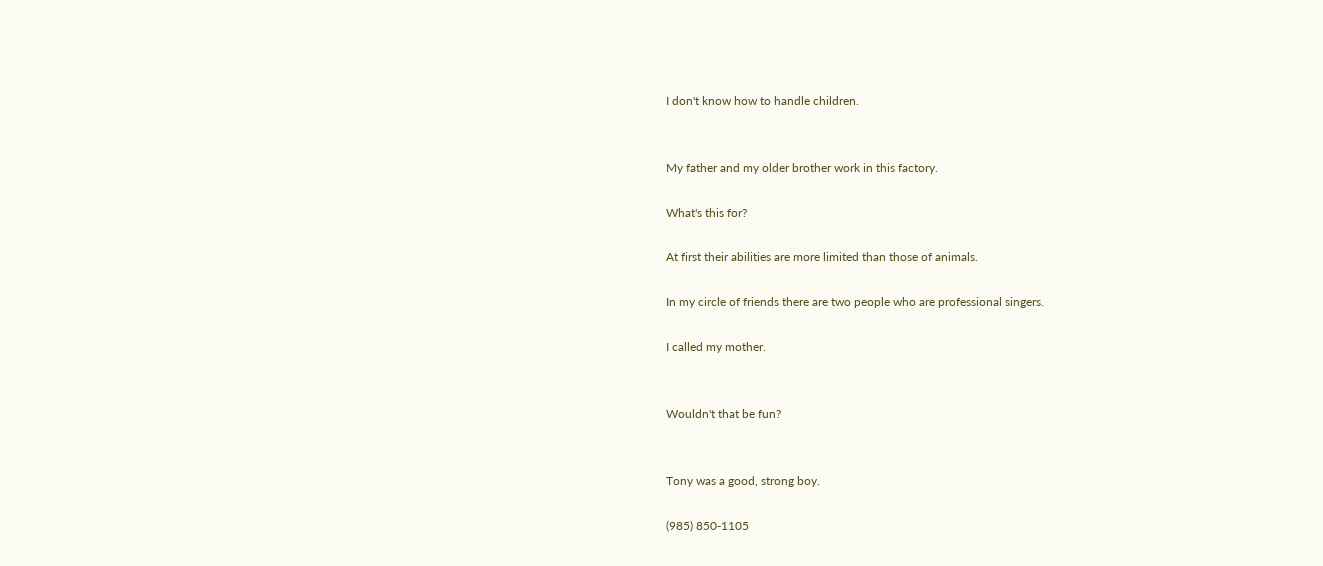I don't know how to handle children.


My father and my older brother work in this factory.

What's this for?

At first their abilities are more limited than those of animals.

In my circle of friends there are two people who are professional singers.

I called my mother.


Wouldn't that be fun?


Tony was a good, strong boy.

(985) 850-1105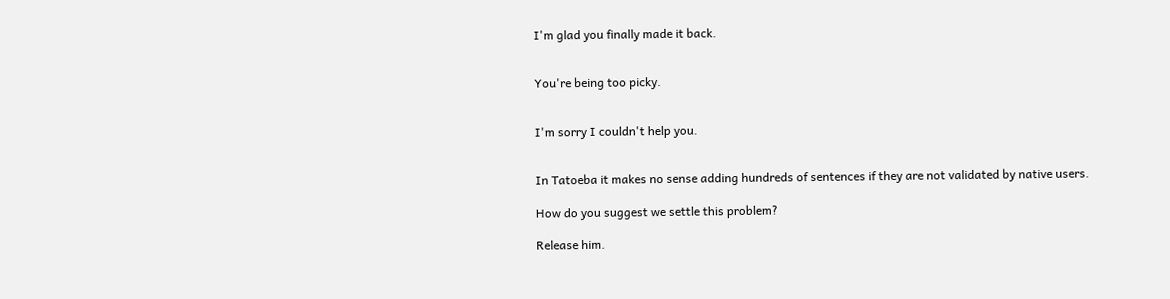I'm glad you finally made it back.


You're being too picky.


I'm sorry I couldn't help you.


In Tatoeba it makes no sense adding hundreds of sentences if they are not validated by native users.

How do you suggest we settle this problem?

Release him.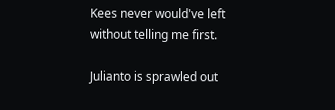Kees never would've left without telling me first.

Julianto is sprawled out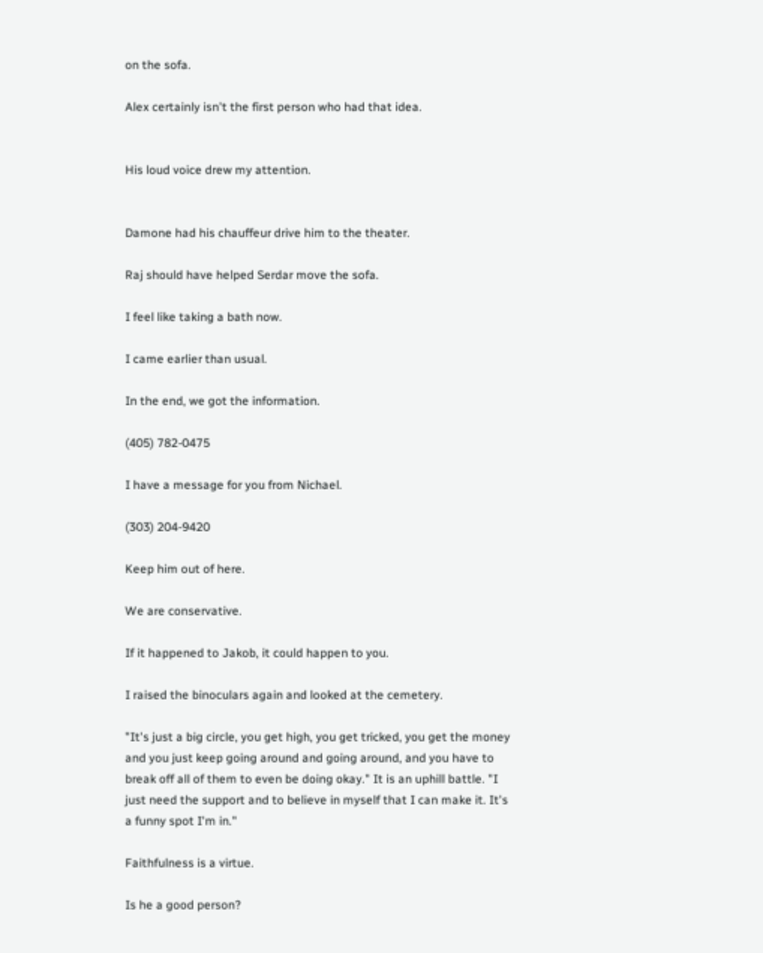on the sofa.

Alex certainly isn't the first person who had that idea.


His loud voice drew my attention.


Damone had his chauffeur drive him to the theater.

Raj should have helped Serdar move the sofa.

I feel like taking a bath now.

I came earlier than usual.

In the end, we got the information.

(405) 782-0475

I have a message for you from Nichael.

(303) 204-9420

Keep him out of here.

We are conservative.

If it happened to Jakob, it could happen to you.

I raised the binoculars again and looked at the cemetery.

"It's just a big circle, you get high, you get tricked, you get the money and you just keep going around and going around, and you have to break off all of them to even be doing okay." It is an uphill battle. "I just need the support and to believe in myself that I can make it. It's a funny spot I'm in."

Faithfulness is a virtue.

Is he a good person?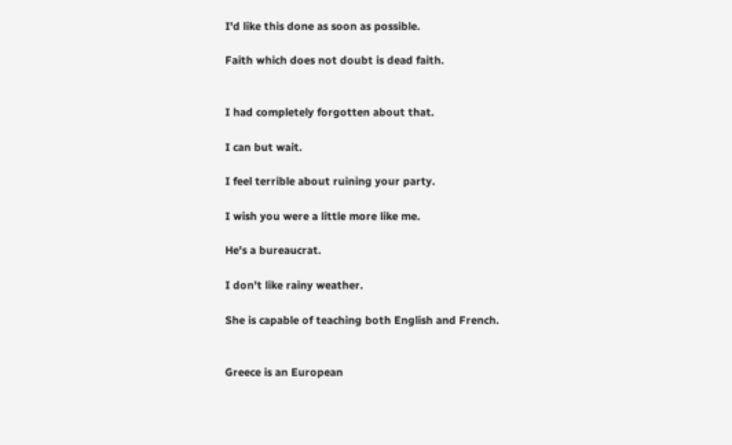I'd like this done as soon as possible.

Faith which does not doubt is dead faith.


I had completely forgotten about that.

I can but wait.

I feel terrible about ruining your party.

I wish you were a little more like me.

He's a bureaucrat.

I don't like rainy weather.

She is capable of teaching both English and French.


Greece is an European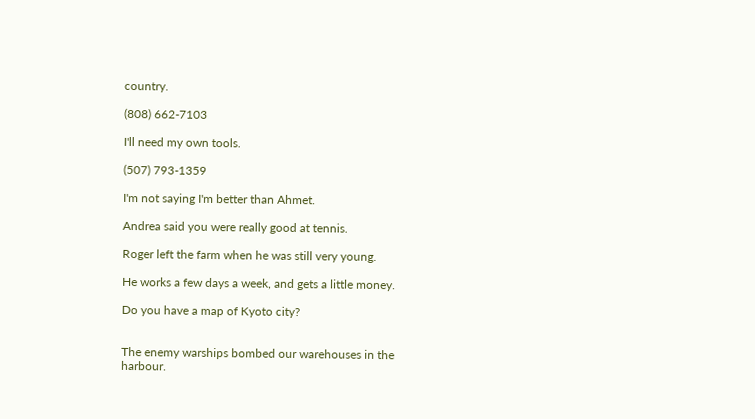country.

(808) 662-7103

I'll need my own tools.

(507) 793-1359

I'm not saying I'm better than Ahmet.

Andrea said you were really good at tennis.

Roger left the farm when he was still very young.

He works a few days a week, and gets a little money.

Do you have a map of Kyoto city?


The enemy warships bombed our warehouses in the harbour.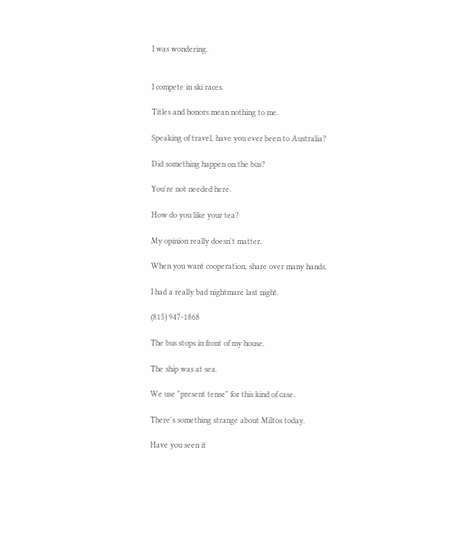I was wondering.


I compete in ski races.

Titles and honors mean nothing to me.

Speaking of travel, have you ever been to Australia?

Did something happen on the bus?

You're not needed here.

How do you like your tea?

My opinion really doesn't matter.

When you want cooperation, share over many hands.

I had a really bad nightmare last night.

(815) 947-1868

The bus stops in front of my house.

The ship was at sea.

We use "present tense" for this kind of case.

There's something strange about Miltos today.

Have you seen it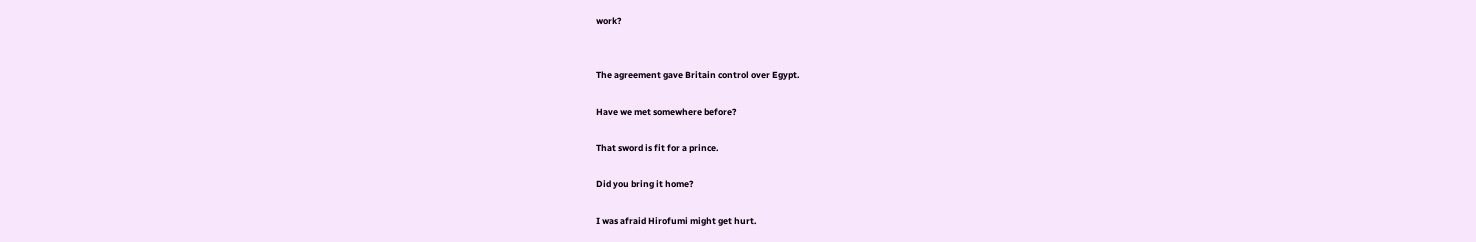work?


The agreement gave Britain control over Egypt.

Have we met somewhere before?

That sword is fit for a prince.

Did you bring it home?

I was afraid Hirofumi might get hurt.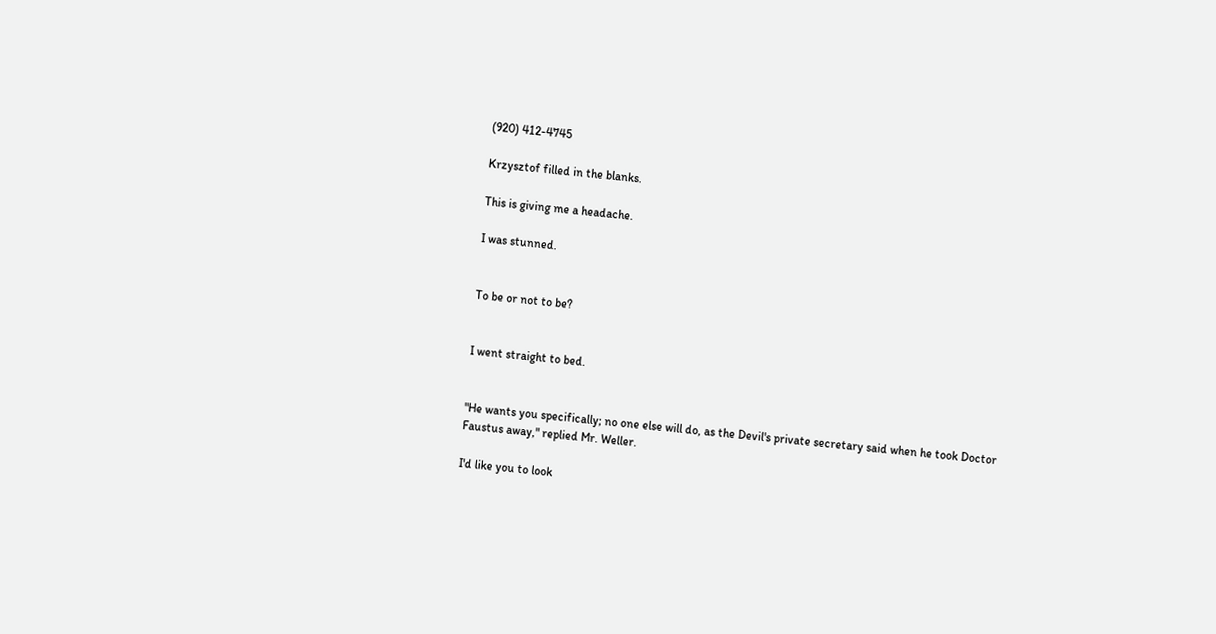(920) 412-4745

Krzysztof filled in the blanks.

This is giving me a headache.

I was stunned.


To be or not to be?


I went straight to bed.


"He wants you specifically; no one else will do, as the Devil's private secretary said when he took Doctor Faustus away," replied Mr. Weller.

I'd like you to look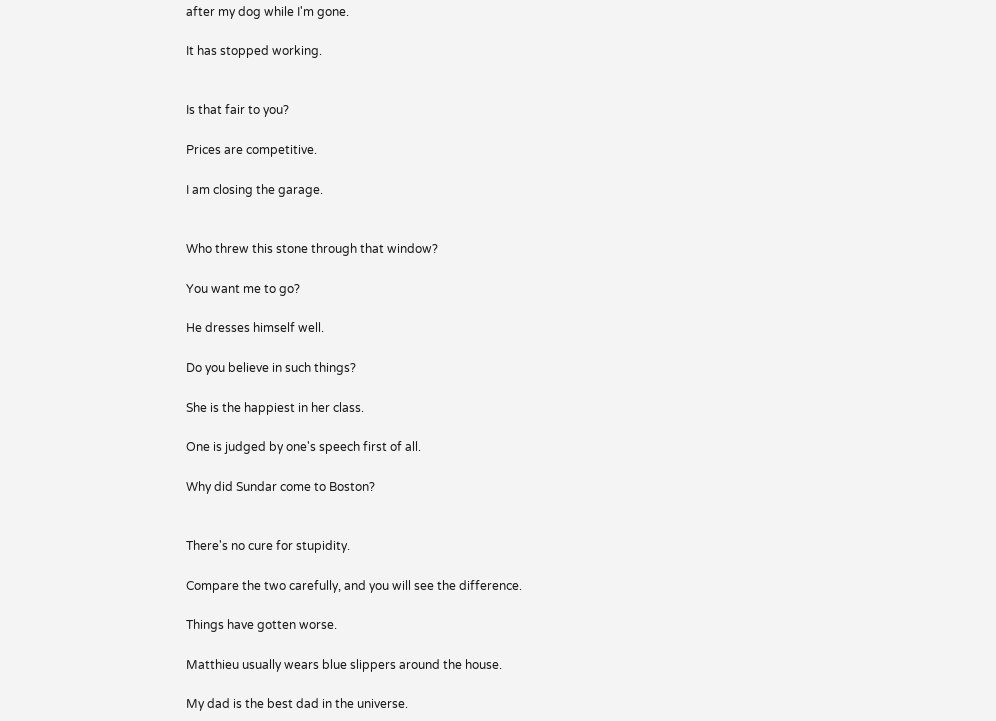after my dog while I'm gone.

It has stopped working.


Is that fair to you?

Prices are competitive.

I am closing the garage.


Who threw this stone through that window?

You want me to go?

He dresses himself well.

Do you believe in such things?

She is the happiest in her class.

One is judged by one's speech first of all.

Why did Sundar come to Boston?


There's no cure for stupidity.

Compare the two carefully, and you will see the difference.

Things have gotten worse.

Matthieu usually wears blue slippers around the house.

My dad is the best dad in the universe.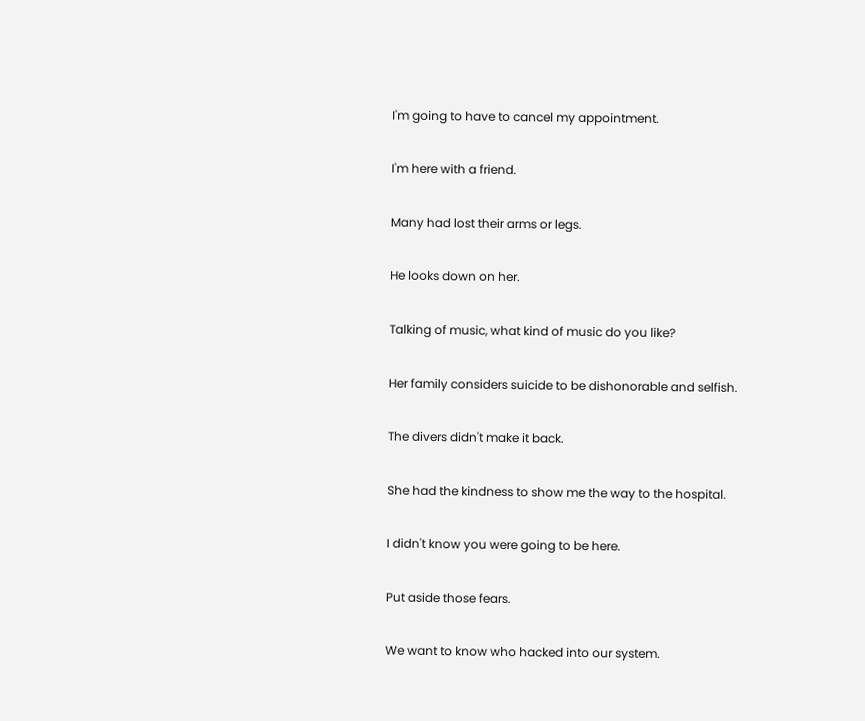I'm going to have to cancel my appointment.

I'm here with a friend.

Many had lost their arms or legs.

He looks down on her.

Talking of music, what kind of music do you like?

Her family considers suicide to be dishonorable and selfish.

The divers didn't make it back.

She had the kindness to show me the way to the hospital.

I didn't know you were going to be here.

Put aside those fears.

We want to know who hacked into our system.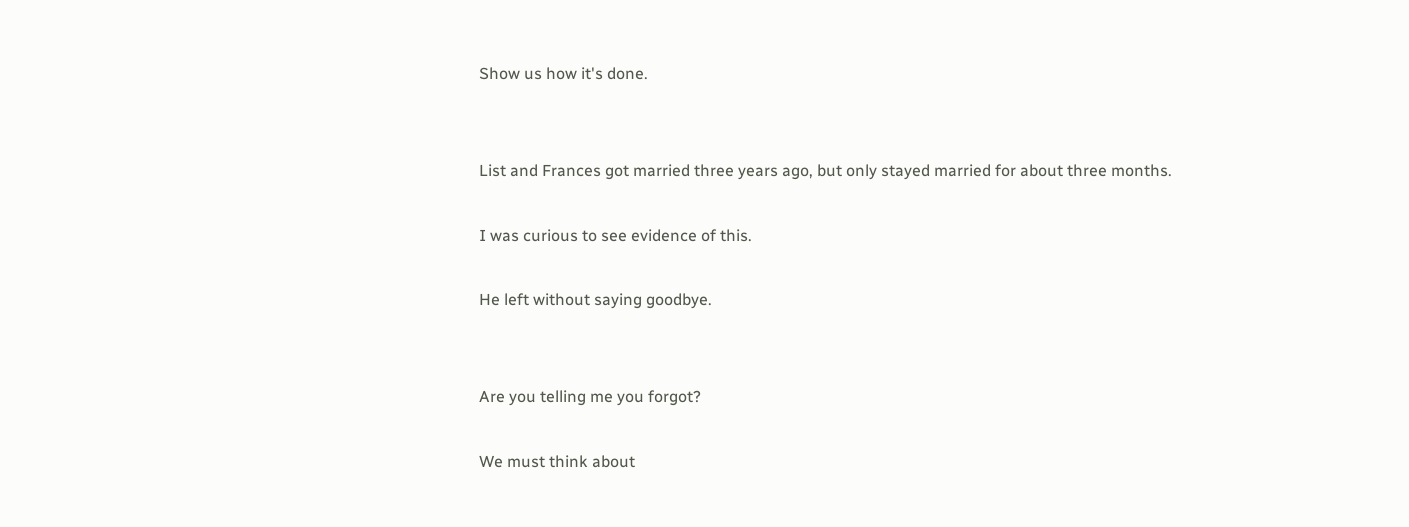Show us how it's done.


List and Frances got married three years ago, but only stayed married for about three months.

I was curious to see evidence of this.

He left without saying goodbye.


Are you telling me you forgot?

We must think about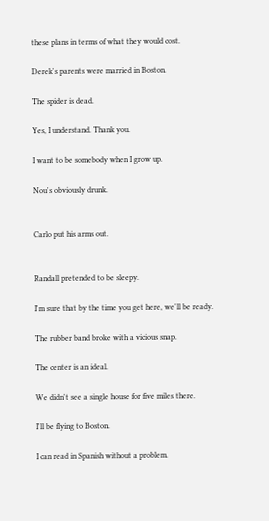these plans in terms of what they would cost.

Derek's parents were married in Boston.

The spider is dead.

Yes, I understand. Thank you.

I want to be somebody when I grow up.

Nou's obviously drunk.


Carlo put his arms out.


Randall pretended to be sleepy.

I'm sure that by the time you get here, we'll be ready.

The rubber band broke with a vicious snap.

The center is an ideal.

We didn't see a single house for five miles there.

I'll be flying to Boston.

I can read in Spanish without a problem.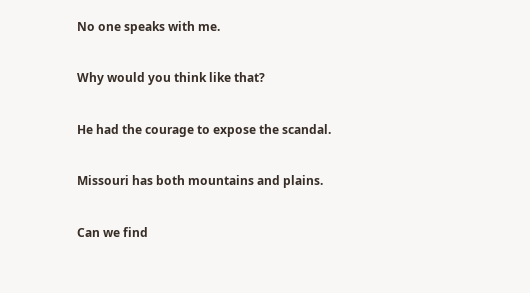No one speaks with me.

Why would you think like that?

He had the courage to expose the scandal.

Missouri has both mountains and plains.

Can we find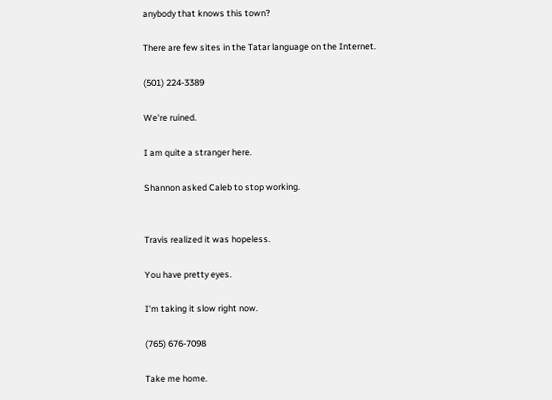anybody that knows this town?

There are few sites in the Tatar language on the Internet.

(501) 224-3389

We're ruined.

I am quite a stranger here.

Shannon asked Caleb to stop working.


Travis realized it was hopeless.

You have pretty eyes.

I'm taking it slow right now.

(765) 676-7098

Take me home.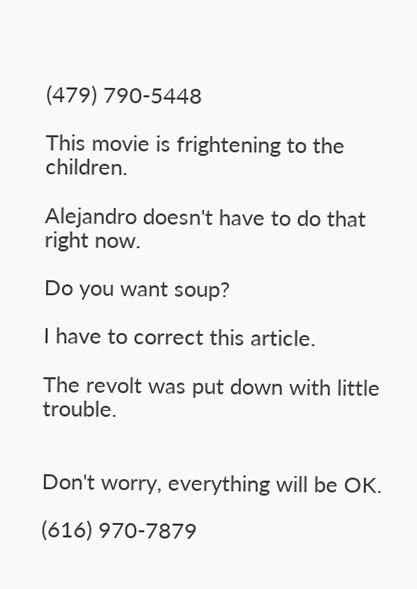(479) 790-5448

This movie is frightening to the children.

Alejandro doesn't have to do that right now.

Do you want soup?

I have to correct this article.

The revolt was put down with little trouble.


Don't worry, everything will be OK.

(616) 970-7879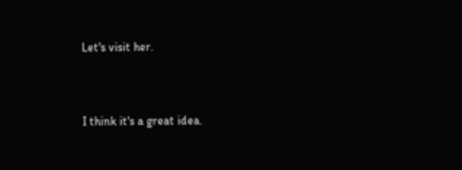Let's visit her.


I think it's a great idea.